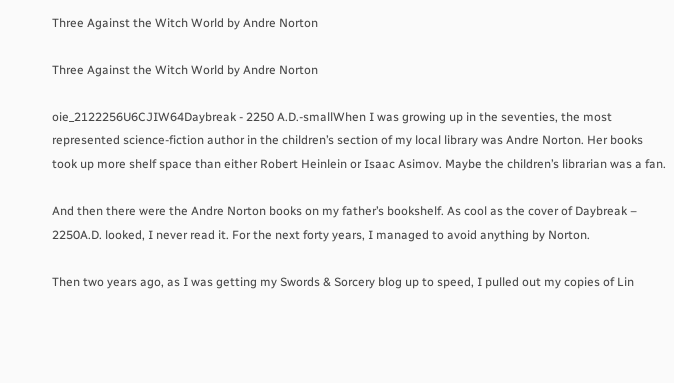Three Against the Witch World by Andre Norton

Three Against the Witch World by Andre Norton

oie_2122256U6CJIW64Daybreak - 2250 A.D.-smallWhen I was growing up in the seventies, the most represented science-fiction author in the children’s section of my local library was Andre Norton. Her books took up more shelf space than either Robert Heinlein or Isaac Asimov. Maybe the children’s librarian was a fan.

And then there were the Andre Norton books on my father’s bookshelf. As cool as the cover of Daybreak – 2250A.D. looked, I never read it. For the next forty years, I managed to avoid anything by Norton.

Then two years ago, as I was getting my Swords & Sorcery blog up to speed, I pulled out my copies of Lin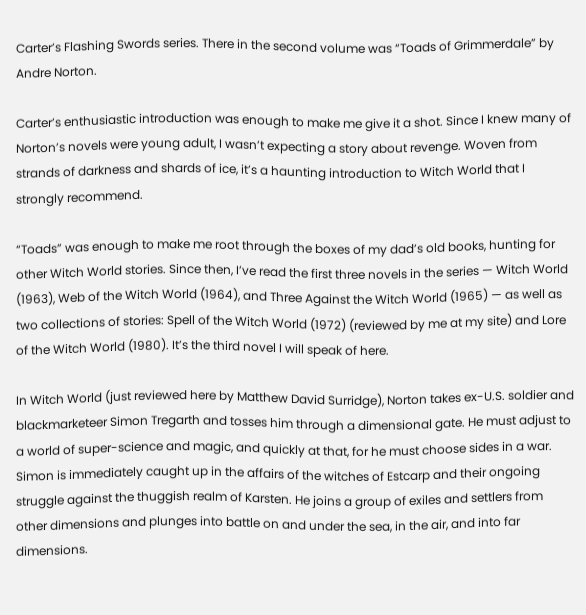Carter’s Flashing Swords series. There in the second volume was “Toads of Grimmerdale” by Andre Norton.

Carter’s enthusiastic introduction was enough to make me give it a shot. Since I knew many of Norton’s novels were young adult, I wasn’t expecting a story about revenge. Woven from strands of darkness and shards of ice, it’s a haunting introduction to Witch World that I strongly recommend.

“Toads” was enough to make me root through the boxes of my dad’s old books, hunting for other Witch World stories. Since then, I’ve read the first three novels in the series — Witch World (1963), Web of the Witch World (1964), and Three Against the Witch World (1965) — as well as two collections of stories: Spell of the Witch World (1972) (reviewed by me at my site) and Lore of the Witch World (1980). It’s the third novel I will speak of here.

In Witch World (just reviewed here by Matthew David Surridge), Norton takes ex-U.S. soldier and blackmarketeer Simon Tregarth and tosses him through a dimensional gate. He must adjust to a world of super-science and magic, and quickly at that, for he must choose sides in a war. Simon is immediately caught up in the affairs of the witches of Estcarp and their ongoing struggle against the thuggish realm of Karsten. He joins a group of exiles and settlers from other dimensions and plunges into battle on and under the sea, in the air, and into far dimensions.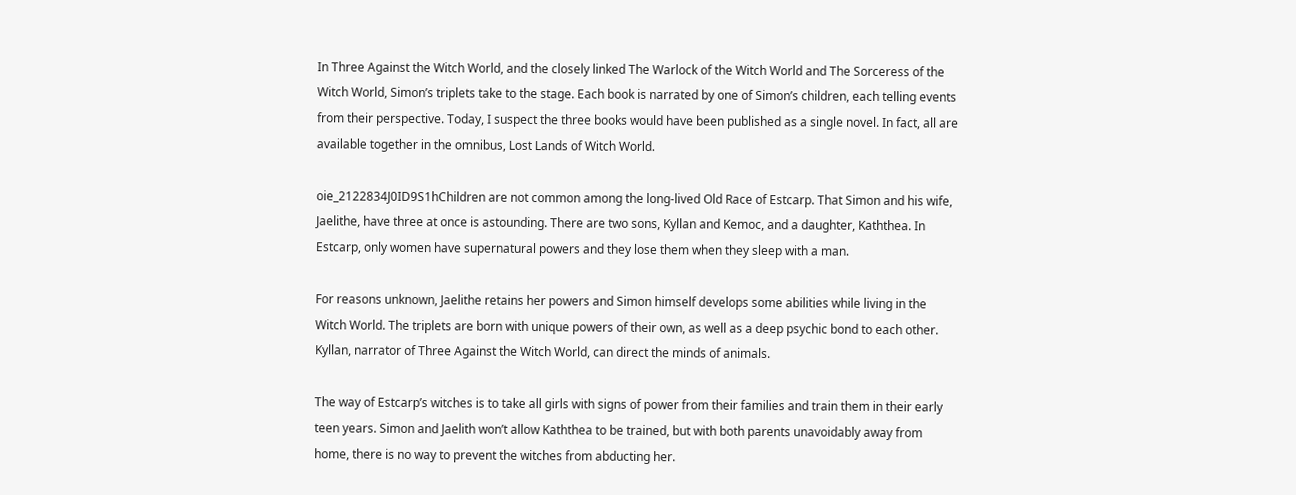In Three Against the Witch World, and the closely linked The Warlock of the Witch World and The Sorceress of the Witch World, Simon’s triplets take to the stage. Each book is narrated by one of Simon’s children, each telling events from their perspective. Today, I suspect the three books would have been published as a single novel. In fact, all are available together in the omnibus, Lost Lands of Witch World.

oie_2122834J0ID9S1hChildren are not common among the long-lived Old Race of Estcarp. That Simon and his wife, Jaelithe, have three at once is astounding. There are two sons, Kyllan and Kemoc, and a daughter, Kaththea. In Estcarp, only women have supernatural powers and they lose them when they sleep with a man.

For reasons unknown, Jaelithe retains her powers and Simon himself develops some abilities while living in the Witch World. The triplets are born with unique powers of their own, as well as a deep psychic bond to each other. Kyllan, narrator of Three Against the Witch World, can direct the minds of animals.

The way of Estcarp’s witches is to take all girls with signs of power from their families and train them in their early teen years. Simon and Jaelith won’t allow Kaththea to be trained, but with both parents unavoidably away from home, there is no way to prevent the witches from abducting her.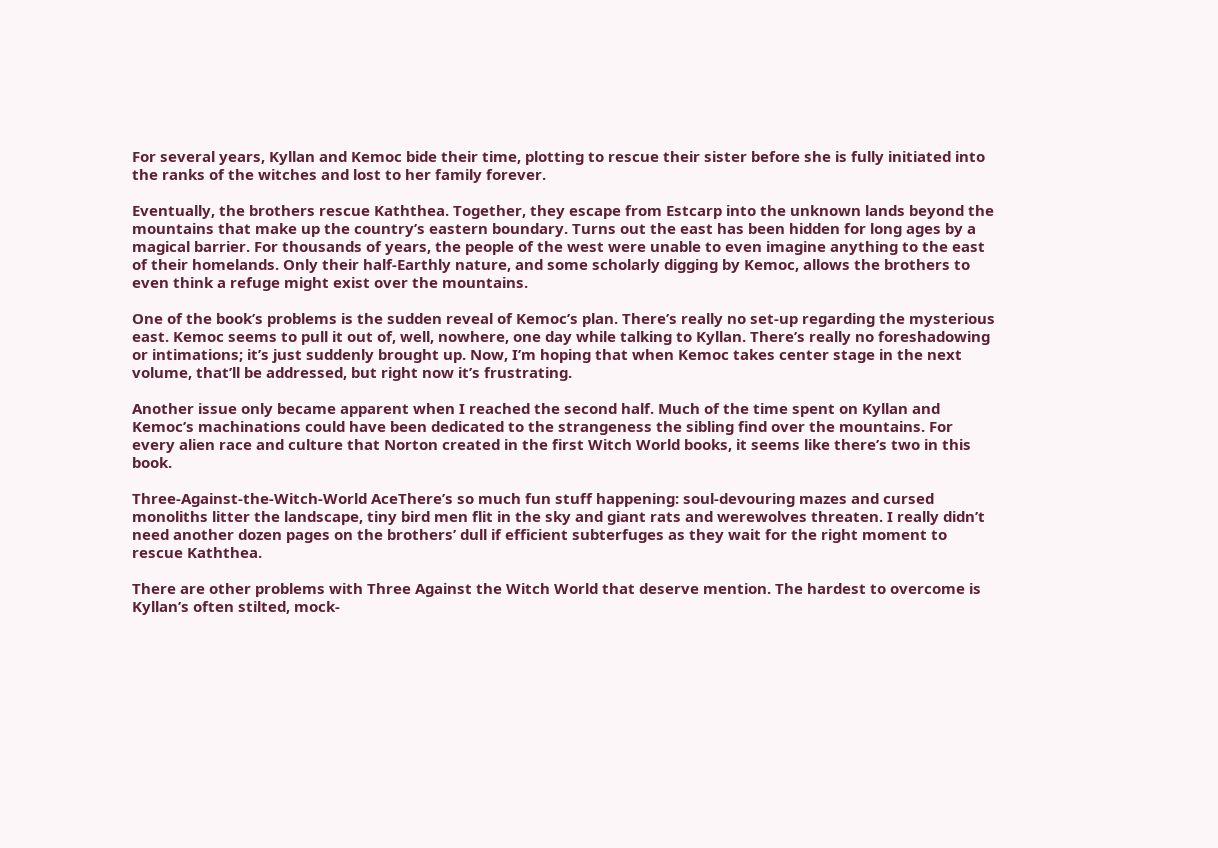For several years, Kyllan and Kemoc bide their time, plotting to rescue their sister before she is fully initiated into the ranks of the witches and lost to her family forever.

Eventually, the brothers rescue Kaththea. Together, they escape from Estcarp into the unknown lands beyond the mountains that make up the country’s eastern boundary. Turns out the east has been hidden for long ages by a magical barrier. For thousands of years, the people of the west were unable to even imagine anything to the east of their homelands. Only their half-Earthly nature, and some scholarly digging by Kemoc, allows the brothers to even think a refuge might exist over the mountains.

One of the book’s problems is the sudden reveal of Kemoc’s plan. There’s really no set-up regarding the mysterious east. Kemoc seems to pull it out of, well, nowhere, one day while talking to Kyllan. There’s really no foreshadowing or intimations; it’s just suddenly brought up. Now, I’m hoping that when Kemoc takes center stage in the next volume, that’ll be addressed, but right now it’s frustrating.

Another issue only became apparent when I reached the second half. Much of the time spent on Kyllan and Kemoc’s machinations could have been dedicated to the strangeness the sibling find over the mountains. For every alien race and culture that Norton created in the first Witch World books, it seems like there’s two in this book.

Three-Against-the-Witch-World AceThere’s so much fun stuff happening: soul-devouring mazes and cursed monoliths litter the landscape, tiny bird men flit in the sky and giant rats and werewolves threaten. I really didn’t need another dozen pages on the brothers’ dull if efficient subterfuges as they wait for the right moment to rescue Kaththea.

There are other problems with Three Against the Witch World that deserve mention. The hardest to overcome is Kyllan’s often stilted, mock-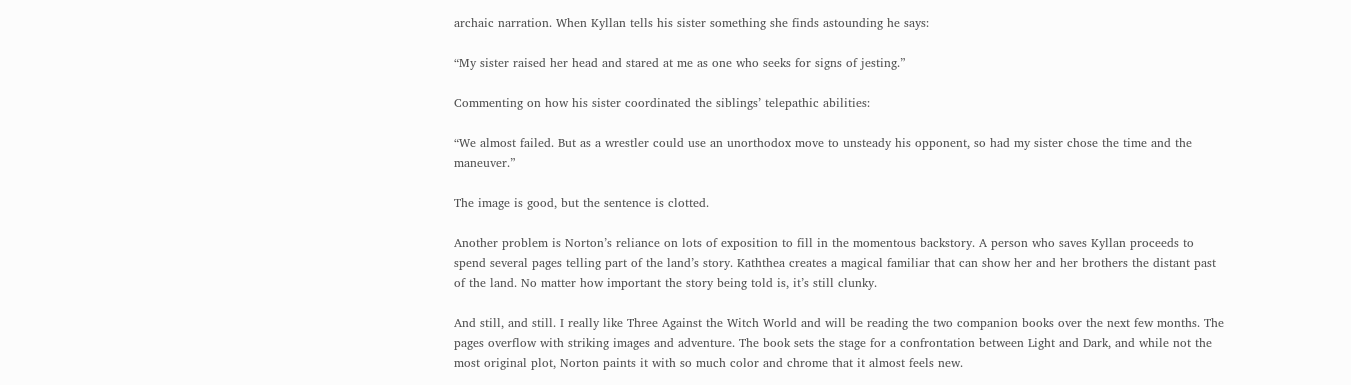archaic narration. When Kyllan tells his sister something she finds astounding he says:

“My sister raised her head and stared at me as one who seeks for signs of jesting.”

Commenting on how his sister coordinated the siblings’ telepathic abilities:

“We almost failed. But as a wrestler could use an unorthodox move to unsteady his opponent, so had my sister chose the time and the maneuver.”

The image is good, but the sentence is clotted.

Another problem is Norton’s reliance on lots of exposition to fill in the momentous backstory. A person who saves Kyllan proceeds to spend several pages telling part of the land’s story. Kaththea creates a magical familiar that can show her and her brothers the distant past of the land. No matter how important the story being told is, it’s still clunky.

And still, and still. I really like Three Against the Witch World and will be reading the two companion books over the next few months. The pages overflow with striking images and adventure. The book sets the stage for a confrontation between Light and Dark, and while not the most original plot, Norton paints it with so much color and chrome that it almost feels new.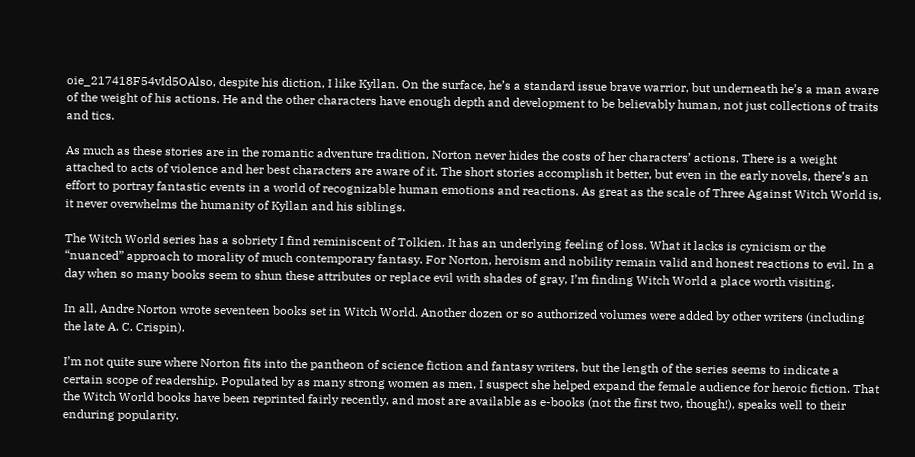oie_217418F54vId5OAlso, despite his diction, I like Kyllan. On the surface, he’s a standard issue brave warrior, but underneath he’s a man aware of the weight of his actions. He and the other characters have enough depth and development to be believably human, not just collections of traits and tics.

As much as these stories are in the romantic adventure tradition, Norton never hides the costs of her characters’ actions. There is a weight attached to acts of violence and her best characters are aware of it. The short stories accomplish it better, but even in the early novels, there’s an effort to portray fantastic events in a world of recognizable human emotions and reactions. As great as the scale of Three Against Witch World is, it never overwhelms the humanity of Kyllan and his siblings.

The Witch World series has a sobriety I find reminiscent of Tolkien. It has an underlying feeling of loss. What it lacks is cynicism or the “nuanced” approach to morality of much contemporary fantasy. For Norton, heroism and nobility remain valid and honest reactions to evil. In a day when so many books seem to shun these attributes or replace evil with shades of gray, I’m finding Witch World a place worth visiting.

In all, Andre Norton wrote seventeen books set in Witch World. Another dozen or so authorized volumes were added by other writers (including the late A. C. Crispin).

I’m not quite sure where Norton fits into the pantheon of science fiction and fantasy writers, but the length of the series seems to indicate a certain scope of readership. Populated by as many strong women as men, I suspect she helped expand the female audience for heroic fiction. That the Witch World books have been reprinted fairly recently, and most are available as e-books (not the first two, though!), speaks well to their enduring popularity.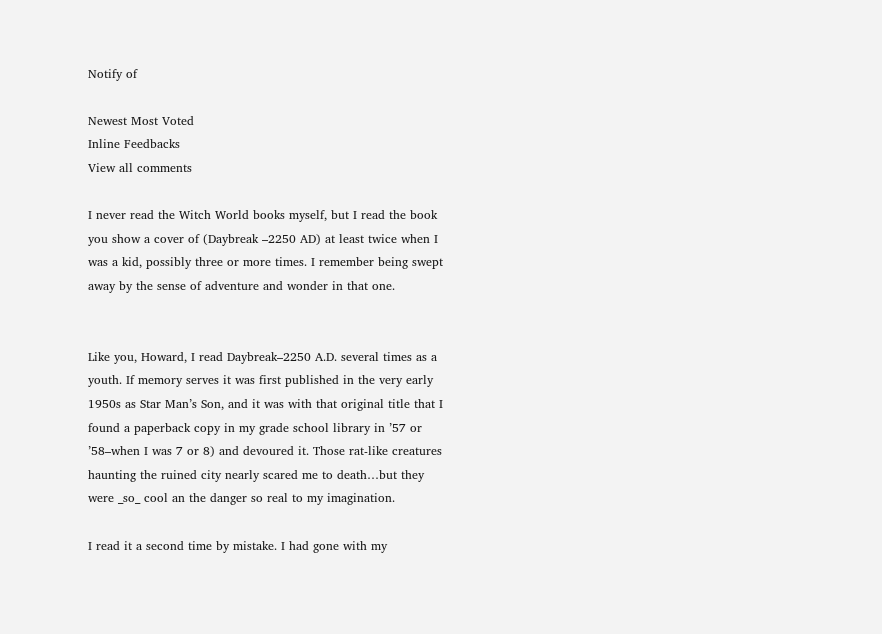Notify of

Newest Most Voted
Inline Feedbacks
View all comments

I never read the Witch World books myself, but I read the book you show a cover of (Daybreak –2250 AD) at least twice when I was a kid, possibly three or more times. I remember being swept away by the sense of adventure and wonder in that one.


Like you, Howard, I read Daybreak–2250 A.D. several times as a youth. If memory serves it was first published in the very early 1950s as Star Man’s Son, and it was with that original title that I found a paperback copy in my grade school library in ’57 or ’58–when I was 7 or 8) and devoured it. Those rat-like creatures haunting the ruined city nearly scared me to death…but they were _so_ cool an the danger so real to my imagination.

I read it a second time by mistake. I had gone with my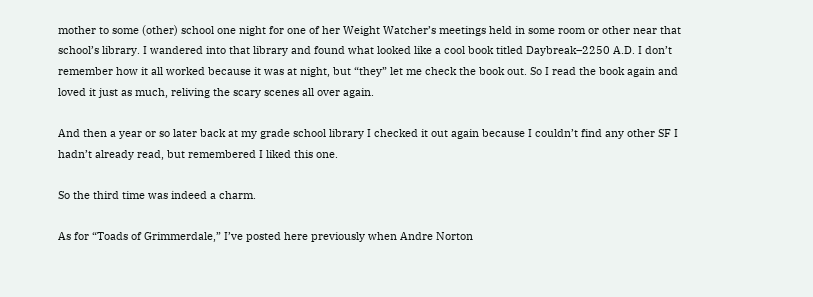mother to some (other) school one night for one of her Weight Watcher’s meetings held in some room or other near that school’s library. I wandered into that library and found what looked like a cool book titled Daybreak–2250 A.D. I don’t remember how it all worked because it was at night, but “they” let me check the book out. So I read the book again and loved it just as much, reliving the scary scenes all over again.

And then a year or so later back at my grade school library I checked it out again because I couldn’t find any other SF I hadn’t already read, but remembered I liked this one.

So the third time was indeed a charm.

As for “Toads of Grimmerdale,” I’ve posted here previously when Andre Norton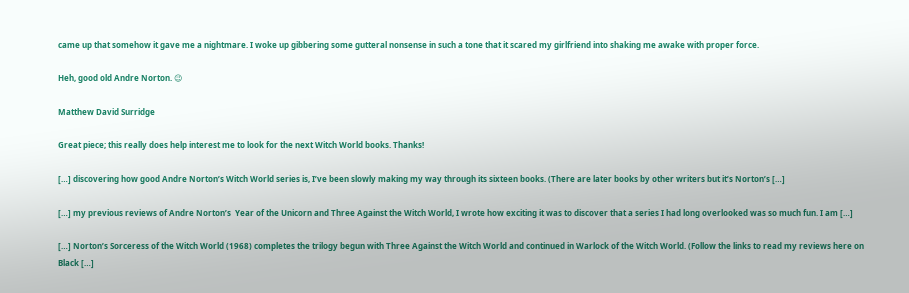came up that somehow it gave me a nightmare. I woke up gibbering some gutteral nonsense in such a tone that it scared my girlfriend into shaking me awake with proper force.

Heh, good old Andre Norton. 😉

Matthew David Surridge

Great piece; this really does help interest me to look for the next Witch World books. Thanks!

[…] discovering how good Andre Norton’s Witch World series is, I’ve been slowly making my way through its sixteen books. (There are later books by other writers but it’s Norton’s […]

[…] my previous reviews of Andre Norton’s  Year of the Unicorn and Three Against the Witch World, I wrote how exciting it was to discover that a series I had long overlooked was so much fun. I am […]

[…] Norton’s Sorceress of the Witch World (1968) completes the trilogy begun with Three Against the Witch World and continued in Warlock of the Witch World. (Follow the links to read my reviews here on Black […]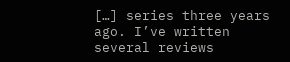[…] series three years ago. I’ve written several reviews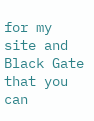for my site and Black Gate that you can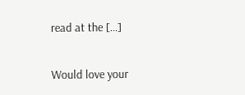read at the […]

Would love your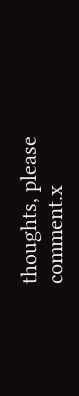thoughts, please comment.x